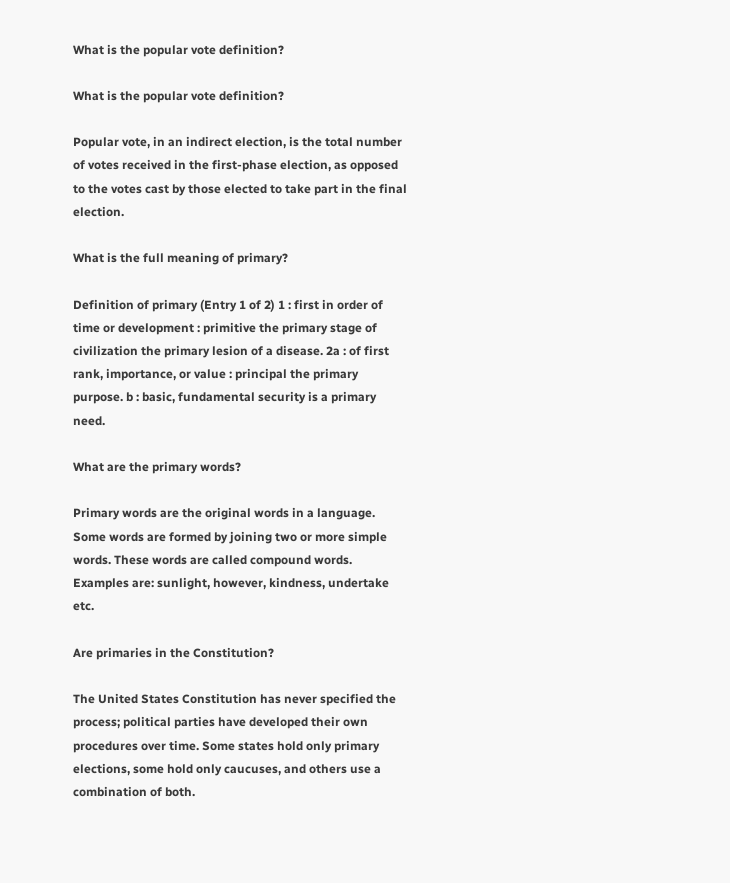What is the popular vote definition?

What is the popular vote definition?

Popular vote, in an indirect election, is the total number of votes received in the first-phase election, as opposed to the votes cast by those elected to take part in the final election.

What is the full meaning of primary?

Definition of primary (Entry 1 of 2) 1 : first in order of time or development : primitive the primary stage of civilization the primary lesion of a disease. 2a : of first rank, importance, or value : principal the primary purpose. b : basic, fundamental security is a primary need.

What are the primary words?

Primary words are the original words in a language. Some words are formed by joining two or more simple words. These words are called compound words. Examples are: sunlight, however, kindness, undertake etc.

Are primaries in the Constitution?

The United States Constitution has never specified the process; political parties have developed their own procedures over time. Some states hold only primary elections, some hold only caucuses, and others use a combination of both.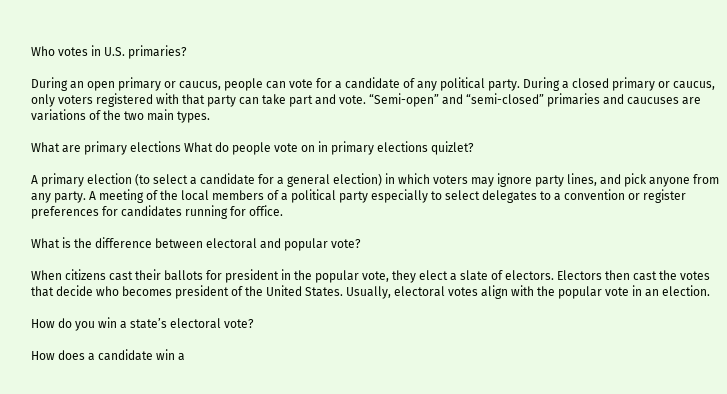Who votes in U.S. primaries?

During an open primary or caucus, people can vote for a candidate of any political party. During a closed primary or caucus, only voters registered with that party can take part and vote. “Semi-open” and “semi-closed” primaries and caucuses are variations of the two main types.

What are primary elections What do people vote on in primary elections quizlet?

A primary election (to select a candidate for a general election) in which voters may ignore party lines, and pick anyone from any party. A meeting of the local members of a political party especially to select delegates to a convention or register preferences for candidates running for office.

What is the difference between electoral and popular vote?

When citizens cast their ballots for president in the popular vote, they elect a slate of electors. Electors then cast the votes that decide who becomes president of the United States. Usually, electoral votes align with the popular vote in an election.

How do you win a state’s electoral vote?

How does a candidate win a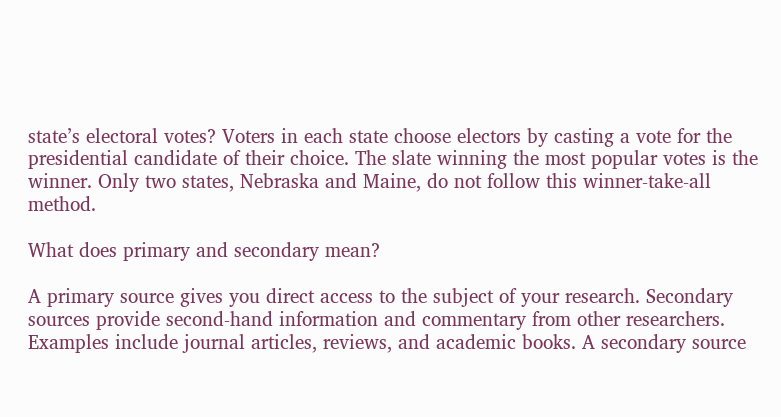state’s electoral votes? Voters in each state choose electors by casting a vote for the presidential candidate of their choice. The slate winning the most popular votes is the winner. Only two states, Nebraska and Maine, do not follow this winner-take-all method.

What does primary and secondary mean?

A primary source gives you direct access to the subject of your research. Secondary sources provide second-hand information and commentary from other researchers. Examples include journal articles, reviews, and academic books. A secondary source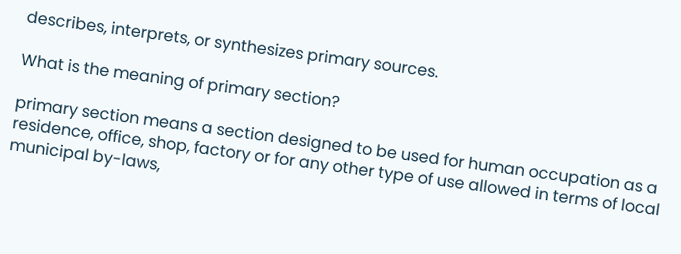describes, interprets, or synthesizes primary sources.

What is the meaning of primary section?

primary section means a section designed to be used for human occupation as a residence, office, shop, factory or for any other type of use allowed in terms of local municipal by-laws,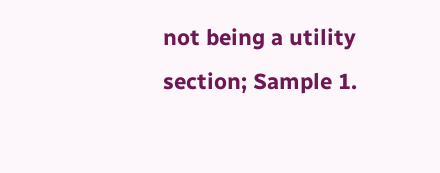not being a utility section; Sample 1.